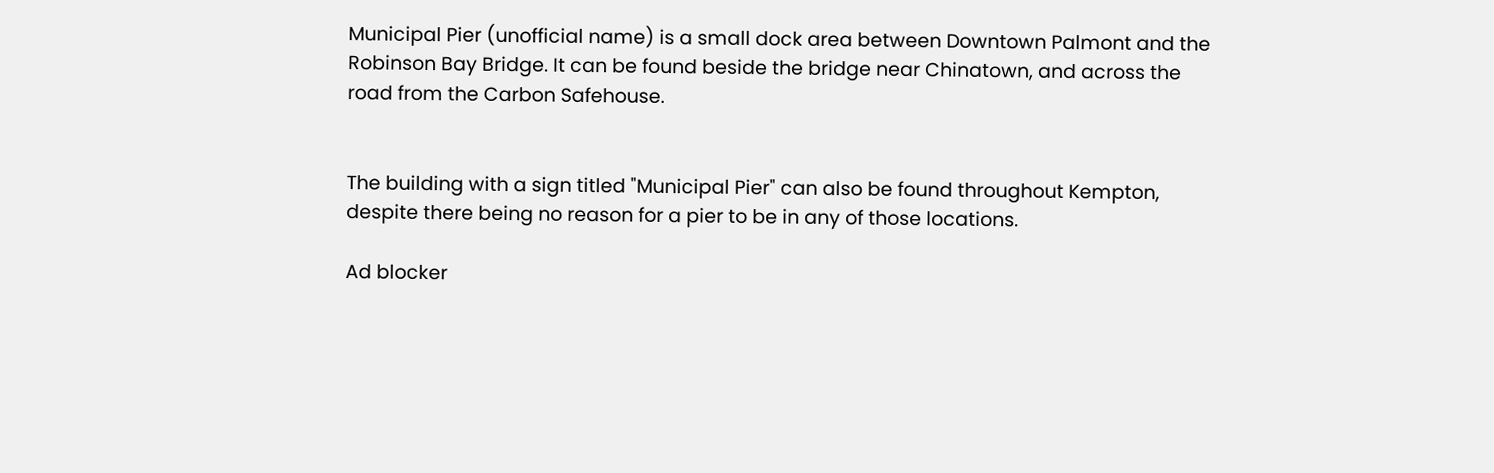Municipal Pier (unofficial name) is a small dock area between Downtown Palmont and the Robinson Bay Bridge. It can be found beside the bridge near Chinatown, and across the road from the Carbon Safehouse.


The building with a sign titled "Municipal Pier" can also be found throughout Kempton, despite there being no reason for a pier to be in any of those locations.

Ad blocker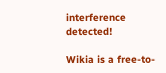interference detected!

Wikia is a free-to-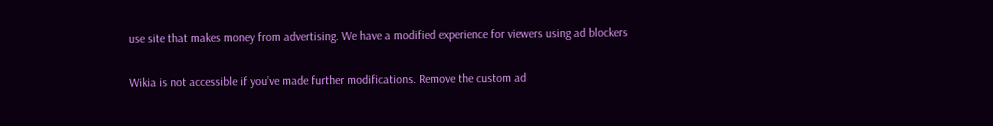use site that makes money from advertising. We have a modified experience for viewers using ad blockers

Wikia is not accessible if you’ve made further modifications. Remove the custom ad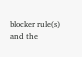blocker rule(s) and the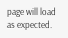page will load as expected.